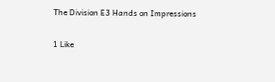The Division E3 Hands on Impressions

1 Like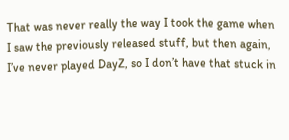That was never really the way I took the game when I saw the previously released stuff, but then again, I’ve never played DayZ, so I don’t have that stuck in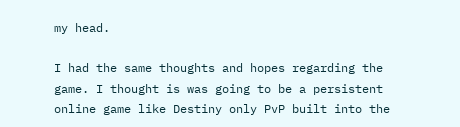my head.

I had the same thoughts and hopes regarding the game. I thought is was going to be a persistent online game like Destiny only PvP built into the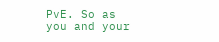PvE. So as you and your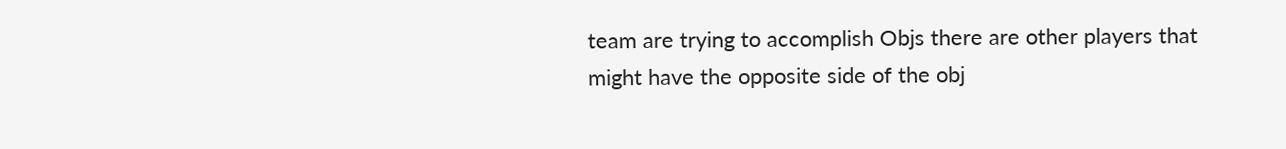team are trying to accomplish Objs there are other players that might have the opposite side of the obj